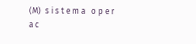(M)  s i s t e m a   o p e r a c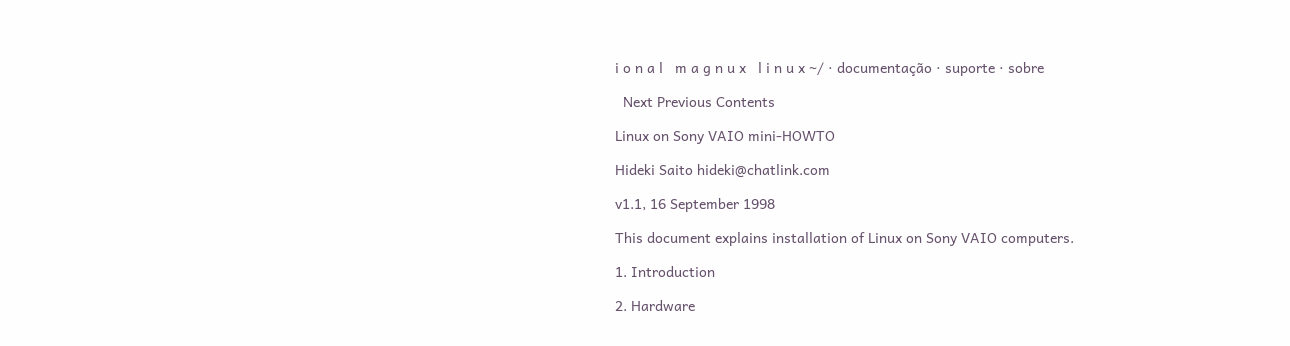i o n a l   m a g n u x   l i n u x ~/ · documentação · suporte · sobre

  Next Previous Contents

Linux on Sony VAIO mini-HOWTO

Hideki Saito hideki@chatlink.com

v1.1, 16 September 1998

This document explains installation of Linux on Sony VAIO computers.

1. Introduction

2. Hardware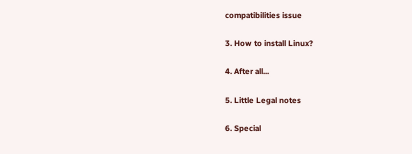compatibilities issue

3. How to install Linux?

4. After all...

5. Little Legal notes

6. Special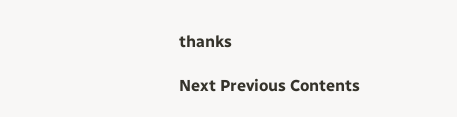thanks

Next Previous Contents